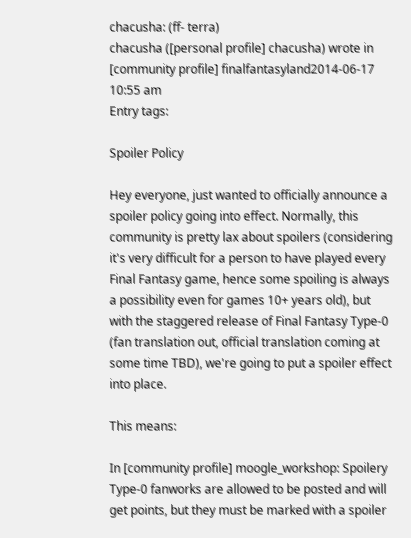chacusha: (ff- terra)
chacusha ([personal profile] chacusha) wrote in [community profile] finalfantasyland2014-06-17 10:55 am
Entry tags:

Spoiler Policy

Hey everyone, just wanted to officially announce a spoiler policy going into effect. Normally, this community is pretty lax about spoilers (considering it's very difficult for a person to have played every Final Fantasy game, hence some spoiling is always a possibility even for games 10+ years old), but with the staggered release of Final Fantasy Type-0 (fan translation out, official translation coming at some time TBD), we're going to put a spoiler effect into place.

This means:

In [community profile] moogle_workshop: Spoilery Type-0 fanworks are allowed to be posted and will get points, but they must be marked with a spoiler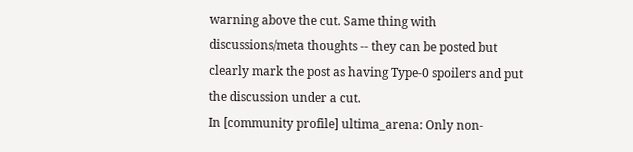warning above the cut. Same thing with discussions/meta thoughts -- they can be posted but clearly mark the post as having Type-0 spoilers and put the discussion under a cut.
In [community profile] ultima_arena: Only non-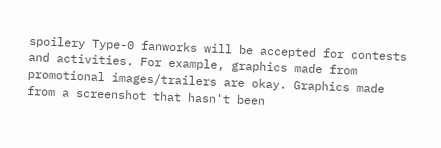spoilery Type-0 fanworks will be accepted for contests and activities. For example, graphics made from promotional images/trailers are okay. Graphics made from a screenshot that hasn't been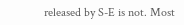released by S-E is not. Most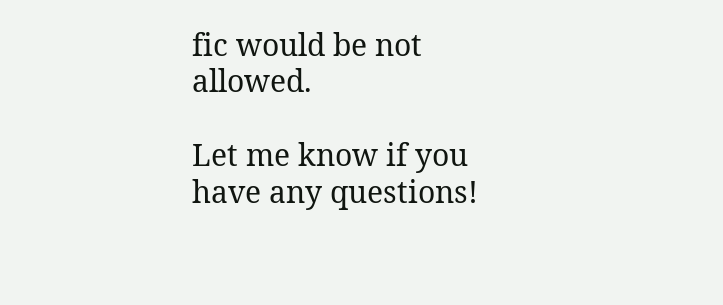fic would be not allowed.

Let me know if you have any questions!